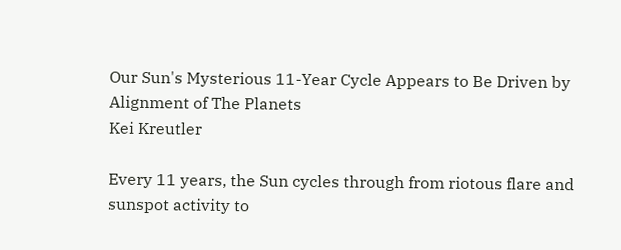Our Sun's Mysterious 11-Year Cycle Appears to Be Driven by Alignment of The Planets
Kei Kreutler

Every 11 years, the Sun cycles through from riotous flare and sunspot activity to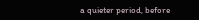a quieter period, before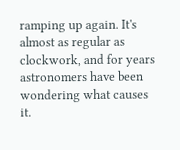ramping up again. It's almost as regular as clockwork, and for years astronomers have been wondering what causes it.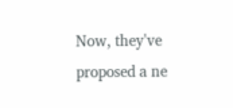Now, they've proposed a ne